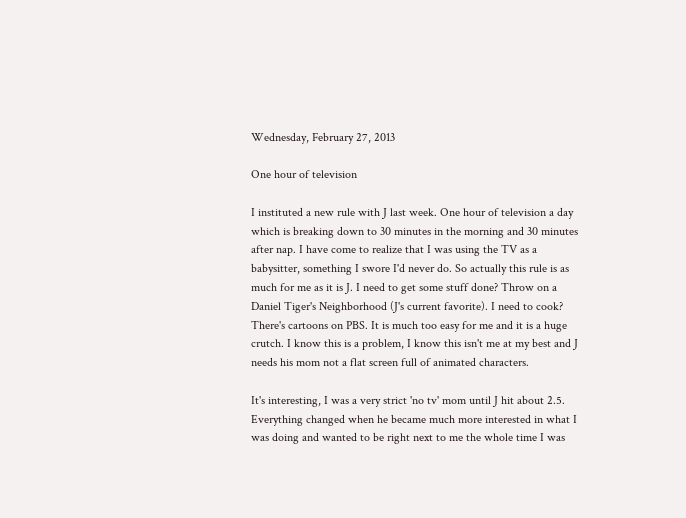Wednesday, February 27, 2013

One hour of television

I instituted a new rule with J last week. One hour of television a day which is breaking down to 30 minutes in the morning and 30 minutes after nap. I have come to realize that I was using the TV as a babysitter, something I swore I'd never do. So actually this rule is as much for me as it is J. I need to get some stuff done? Throw on a Daniel Tiger's Neighborhood (J's current favorite). I need to cook? There's cartoons on PBS. It is much too easy for me and it is a huge crutch. I know this is a problem, I know this isn't me at my best and J needs his mom not a flat screen full of animated characters.

It's interesting, I was a very strict 'no tv' mom until J hit about 2.5. Everything changed when he became much more interested in what I was doing and wanted to be right next to me the whole time I was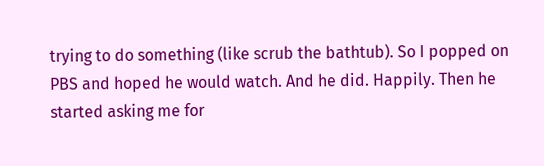trying to do something (like scrub the bathtub). So I popped on PBS and hoped he would watch. And he did. Happily. Then he started asking me for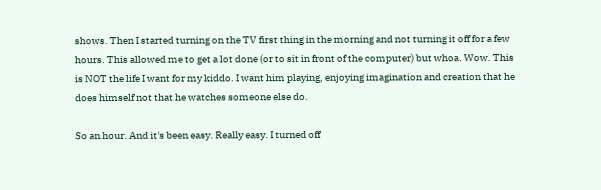shows. Then I started turning on the TV first thing in the morning and not turning it off for a few hours. This allowed me to get a lot done (or to sit in front of the computer) but whoa. Wow. This is NOT the life I want for my kiddo. I want him playing, enjoying imagination and creation that he does himself not that he watches someone else do.

So an hour. And it's been easy. Really easy. I turned off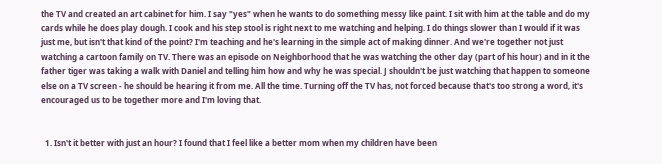the TV and created an art cabinet for him. I say "yes" when he wants to do something messy like paint. I sit with him at the table and do my cards while he does play dough. I cook and his step stool is right next to me watching and helping. I do things slower than I would if it was just me, but isn't that kind of the point? I'm teaching and he's learning in the simple act of making dinner. And we're together not just watching a cartoon family on TV. There was an episode on Neighborhood that he was watching the other day (part of his hour) and in it the father tiger was taking a walk with Daniel and telling him how and why he was special. J shouldn't be just watching that happen to someone else on a TV screen - he should be hearing it from me. All the time. Turning off the TV has, not forced because that's too strong a word, it's encouraged us to be together more and I'm loving that.


  1. Isn't it better with just an hour? I found that I feel like a better mom when my children have been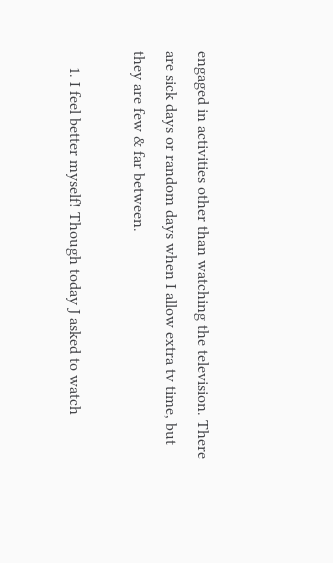engaged in activities other than watching the television. There are sick days or random days when I allow extra tv time, but they are few & far between.

    1. I feel better myself! Though today J asked to watch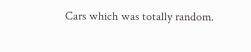Cars which was totally random.